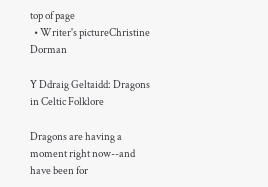top of page
  • Writer's pictureChristine Dorman

Y Ddraig Geltaidd: Dragons in Celtic Folklore

Dragons are having a moment right now--and have been for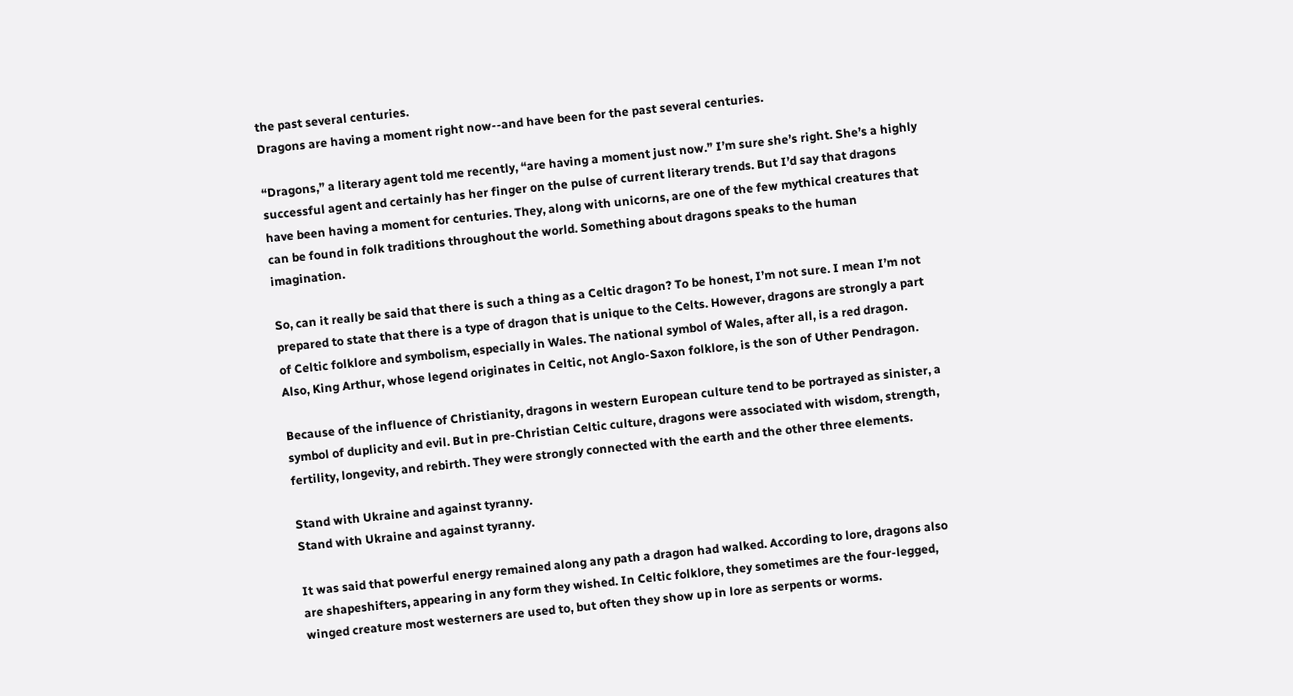the past several centuries.
Dragons are having a moment right now--and have been for the past several centuries.

“Dragons,” a literary agent told me recently, “are having a moment just now.” I’m sure she’s right. She’s a highly successful agent and certainly has her finger on the pulse of current literary trends. But I’d say that dragons have been having a moment for centuries. They, along with unicorns, are one of the few mythical creatures that can be found in folk traditions throughout the world. Something about dragons speaks to the human imagination.

So, can it really be said that there is such a thing as a Celtic dragon? To be honest, I’m not sure. I mean I’m not prepared to state that there is a type of dragon that is unique to the Celts. However, dragons are strongly a part of Celtic folklore and symbolism, especially in Wales. The national symbol of Wales, after all, is a red dragon. Also, King Arthur, whose legend originates in Celtic, not Anglo-Saxon folklore, is the son of Uther Pendragon.

Because of the influence of Christianity, dragons in western European culture tend to be portrayed as sinister, a symbol of duplicity and evil. But in pre-Christian Celtic culture, dragons were associated with wisdom, strength, fertility, longevity, and rebirth. They were strongly connected with the earth and the other three elements.

Stand with Ukraine and against tyranny.
Stand with Ukraine and against tyranny.

It was said that powerful energy remained along any path a dragon had walked. According to lore, dragons also are shapeshifters, appearing in any form they wished. In Celtic folklore, they sometimes are the four-legged, winged creature most westerners are used to, but often they show up in lore as serpents or worms.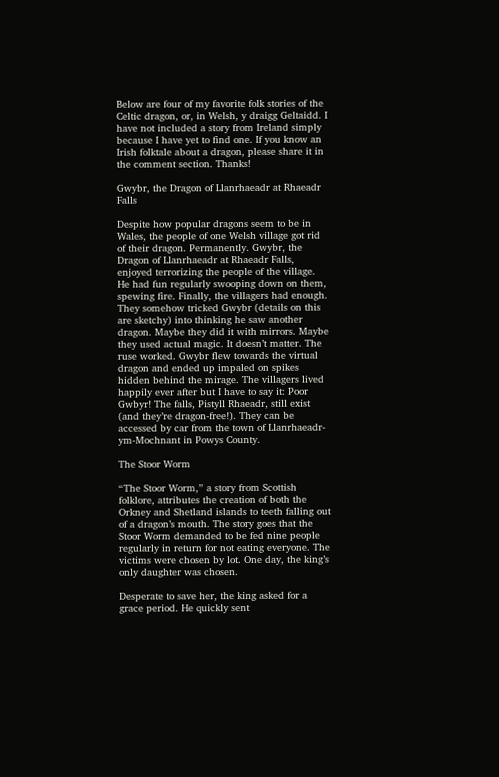Below are four of my favorite folk stories of the Celtic dragon, or, in Welsh, y draigg Geltaidd. I have not included a story from Ireland simply because I have yet to find one. If you know an Irish folktale about a dragon, please share it in the comment section. Thanks!

Gwybr, the Dragon of Llanrhaeadr at Rhaeadr Falls

Despite how popular dragons seem to be in Wales, the people of one Welsh village got rid of their dragon. Permanently. Gwybr, the Dragon of Llanrhaeadr at Rhaeadr Falls, enjoyed terrorizing the people of the village. He had fun regularly swooping down on them, spewing fire. Finally, the villagers had enough. They somehow tricked Gwybr (details on this are sketchy) into thinking he saw another dragon. Maybe they did it with mirrors. Maybe they used actual magic. It doesn’t matter. The ruse worked. Gwybr flew towards the virtual dragon and ended up impaled on spikes hidden behind the mirage. The villagers lived happily ever after but I have to say it: Poor Gwbyr! The falls, Pistyll Rhaeadr, still exist (and they’re dragon-free!). They can be accessed by car from the town of Llanrhaeadr-ym-Mochnant in Powys County.

The Stoor Worm

“The Stoor Worm,” a story from Scottish folklore, attributes the creation of both the Orkney and Shetland islands to teeth falling out of a dragon’s mouth. The story goes that the Stoor Worm demanded to be fed nine people regularly in return for not eating everyone. The victims were chosen by lot. One day, the king’s only daughter was chosen.

Desperate to save her, the king asked for a grace period. He quickly sent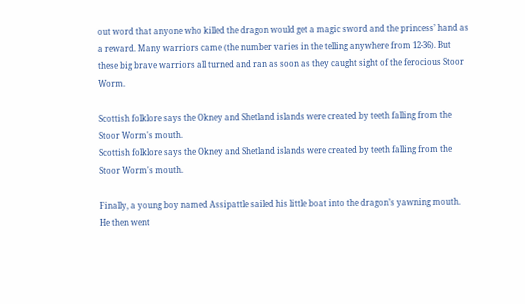out word that anyone who killed the dragon would get a magic sword and the princess’ hand as a reward. Many warriors came (the number varies in the telling anywhere from 12-36). But these big brave warriors all turned and ran as soon as they caught sight of the ferocious Stoor Worm.

Scottish folklore says the Okney and Shetland islands were created by teeth falling from the Stoor Worm's mouth.
Scottish folklore says the Okney and Shetland islands were created by teeth falling from the Stoor Worm's mouth.

Finally, a young boy named Assipattle sailed his little boat into the dragon’s yawning mouth. He then went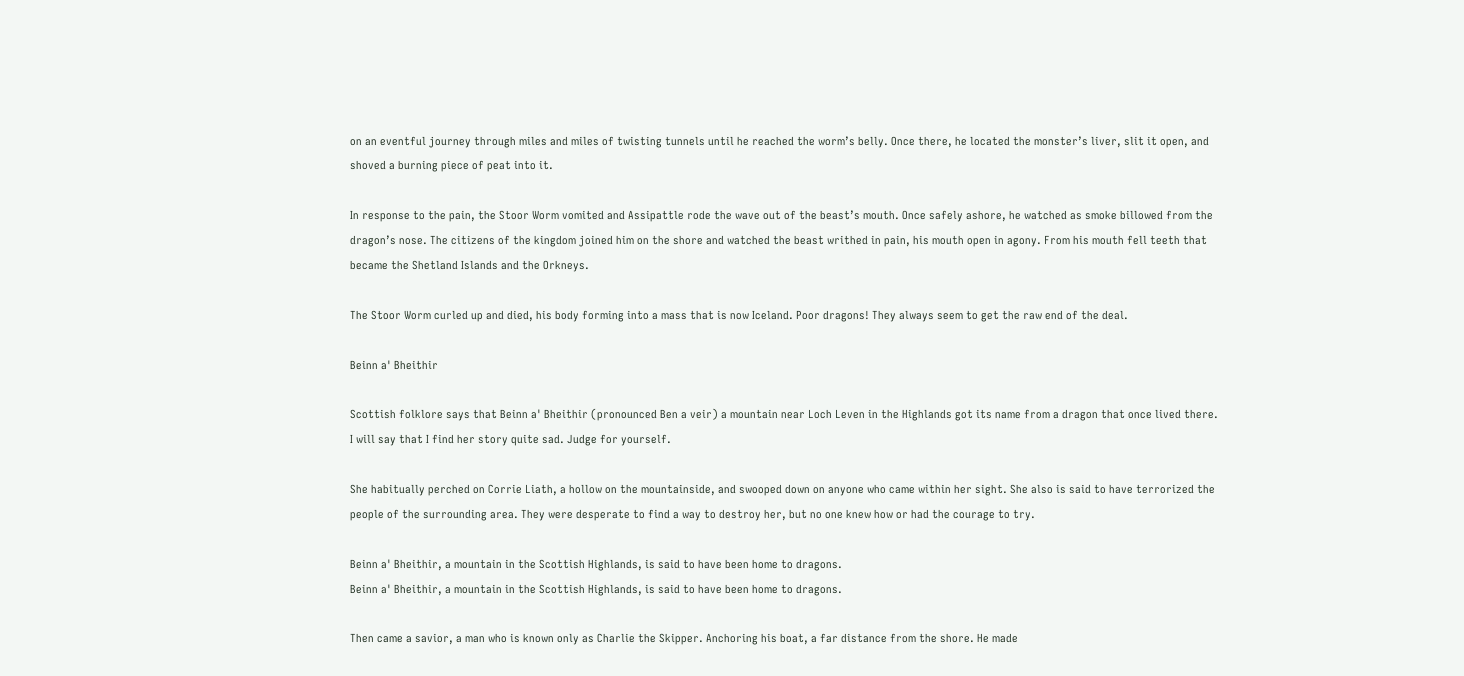on an eventful journey through miles and miles of twisting tunnels until he reached the worm’s belly. Once there, he located the monster’s liver, slit it open, and shoved a burning piece of peat into it.

In response to the pain, the Stoor Worm vomited and Assipattle rode the wave out of the beast’s mouth. Once safely ashore, he watched as smoke billowed from the dragon’s nose. The citizens of the kingdom joined him on the shore and watched the beast writhed in pain, his mouth open in agony. From his mouth fell teeth that became the Shetland Islands and the Orkneys.

The Stoor Worm curled up and died, his body forming into a mass that is now Iceland. Poor dragons! They always seem to get the raw end of the deal.

Beinn a' Bheithir

Scottish folklore says that Beinn a' Bheithir (pronounced Ben a veir) a mountain near Loch Leven in the Highlands got its name from a dragon that once lived there. I will say that I find her story quite sad. Judge for yourself.

She habitually perched on Corrie Liath, a hollow on the mountainside, and swooped down on anyone who came within her sight. She also is said to have terrorized the people of the surrounding area. They were desperate to find a way to destroy her, but no one knew how or had the courage to try.

Beinn a' Bheithir, a mountain in the Scottish Highlands, is said to have been home to dragons.
Beinn a' Bheithir, a mountain in the Scottish Highlands, is said to have been home to dragons.

Then came a savior, a man who is known only as Charlie the Skipper. Anchoring his boat, a far distance from the shore. He made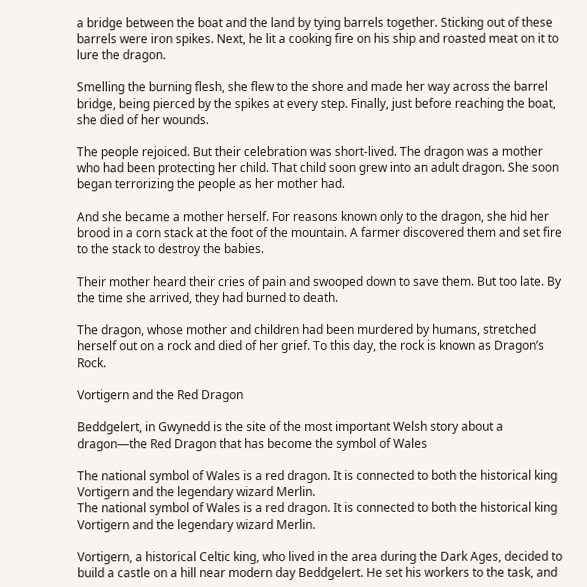a bridge between the boat and the land by tying barrels together. Sticking out of these barrels were iron spikes. Next, he lit a cooking fire on his ship and roasted meat on it to lure the dragon.

Smelling the burning flesh, she flew to the shore and made her way across the barrel bridge, being pierced by the spikes at every step. Finally, just before reaching the boat, she died of her wounds.

The people rejoiced. But their celebration was short-lived. The dragon was a mother who had been protecting her child. That child soon grew into an adult dragon. She soon began terrorizing the people as her mother had.

And she became a mother herself. For reasons known only to the dragon, she hid her brood in a corn stack at the foot of the mountain. A farmer discovered them and set fire to the stack to destroy the babies.

Their mother heard their cries of pain and swooped down to save them. But too late. By the time she arrived, they had burned to death.

The dragon, whose mother and children had been murdered by humans, stretched herself out on a rock and died of her grief. To this day, the rock is known as Dragon’s Rock.

Vortigern and the Red Dragon

Beddgelert, in Gwynedd is the site of the most important Welsh story about a dragon—the Red Dragon that has become the symbol of Wales

The national symbol of Wales is a red dragon. It is connected to both the historical king Vortigern and the legendary wizard Merlin.
The national symbol of Wales is a red dragon. It is connected to both the historical king Vortigern and the legendary wizard Merlin.

Vortigern, a historical Celtic king, who lived in the area during the Dark Ages, decided to build a castle on a hill near modern day Beddgelert. He set his workers to the task, and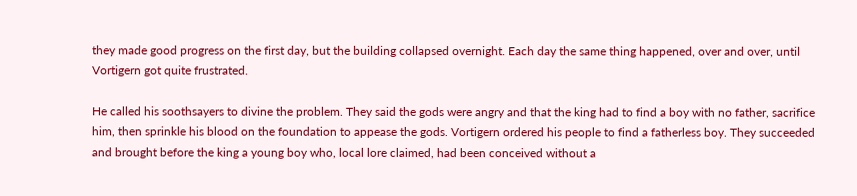they made good progress on the first day, but the building collapsed overnight. Each day the same thing happened, over and over, until Vortigern got quite frustrated.

He called his soothsayers to divine the problem. They said the gods were angry and that the king had to find a boy with no father, sacrifice him, then sprinkle his blood on the foundation to appease the gods. Vortigern ordered his people to find a fatherless boy. They succeeded and brought before the king a young boy who, local lore claimed, had been conceived without a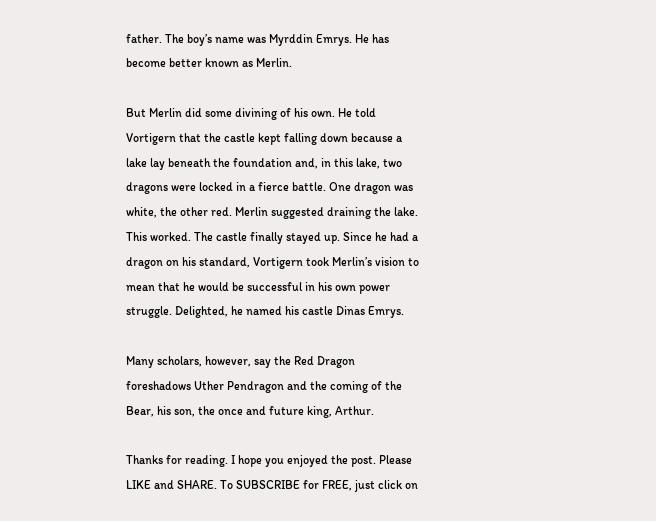father. The boy’s name was Myrddin Emrys. He has become better known as Merlin.

But Merlin did some divining of his own. He told Vortigern that the castle kept falling down because a lake lay beneath the foundation and, in this lake, two dragons were locked in a fierce battle. One dragon was white, the other red. Merlin suggested draining the lake. This worked. The castle finally stayed up. Since he had a dragon on his standard, Vortigern took Merlin’s vision to mean that he would be successful in his own power struggle. Delighted, he named his castle Dinas Emrys.

Many scholars, however, say the Red Dragon foreshadows Uther Pendragon and the coming of the Bear, his son, the once and future king, Arthur.

Thanks for reading. I hope you enjoyed the post. Please LIKE and SHARE. To SUBSCRIBE for FREE, just click on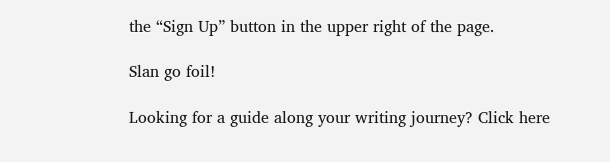the “Sign Up” button in the upper right of the page.

Slan go foil!

Looking for a guide along your writing journey? Click here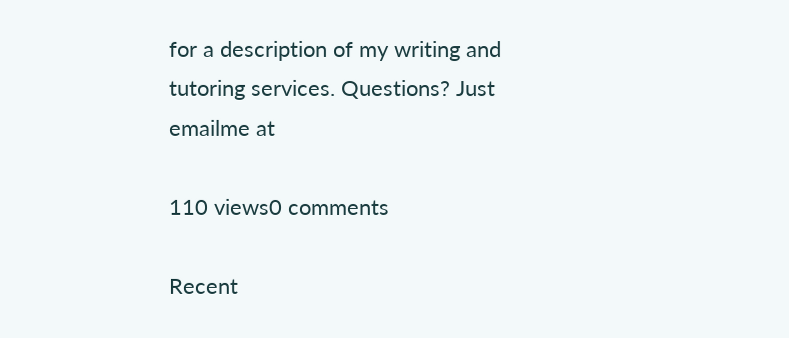for a description of my writing and tutoring services. Questions? Just emailme at

110 views0 comments

Recent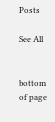Posts

See All


bottom of page